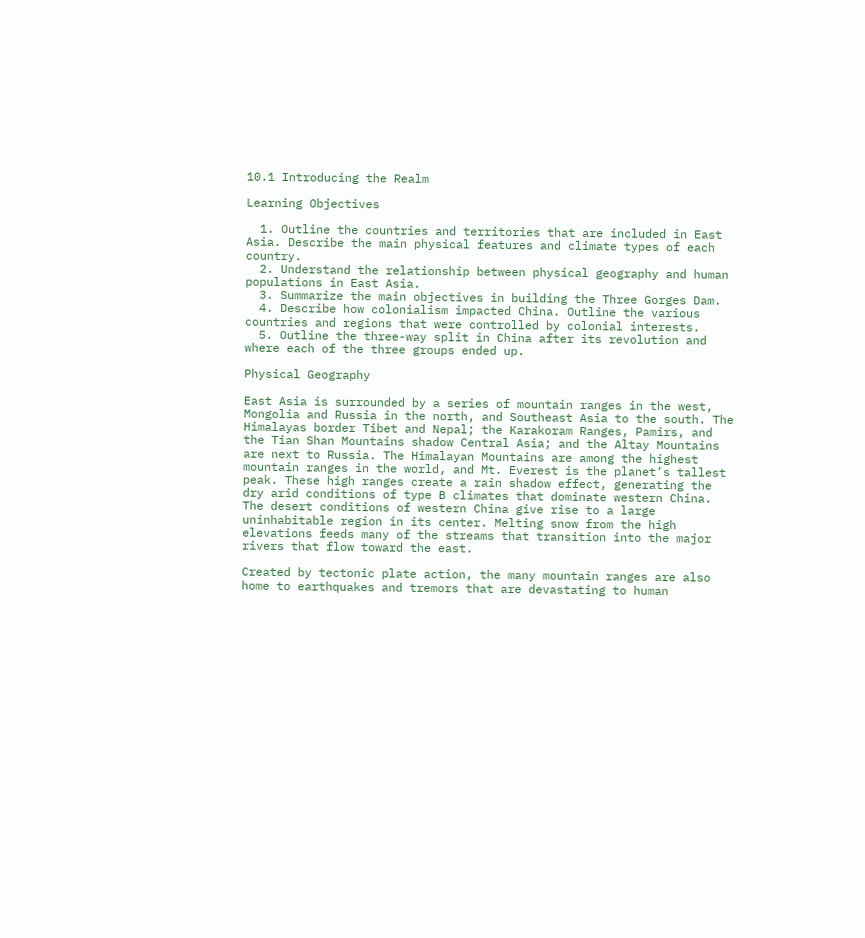10.1 Introducing the Realm

Learning Objectives

  1. Outline the countries and territories that are included in East Asia. Describe the main physical features and climate types of each country.
  2. Understand the relationship between physical geography and human populations in East Asia.
  3. Summarize the main objectives in building the Three Gorges Dam.
  4. Describe how colonialism impacted China. Outline the various countries and regions that were controlled by colonial interests.
  5. Outline the three-way split in China after its revolution and where each of the three groups ended up.

Physical Geography

East Asia is surrounded by a series of mountain ranges in the west, Mongolia and Russia in the north, and Southeast Asia to the south. The Himalayas border Tibet and Nepal; the Karakoram Ranges, Pamirs, and the Tian Shan Mountains shadow Central Asia; and the Altay Mountains are next to Russia. The Himalayan Mountains are among the highest mountain ranges in the world, and Mt. Everest is the planet’s tallest peak. These high ranges create a rain shadow effect, generating the dry arid conditions of type B climates that dominate western China. The desert conditions of western China give rise to a large uninhabitable region in its center. Melting snow from the high elevations feeds many of the streams that transition into the major rivers that flow toward the east.

Created by tectonic plate action, the many mountain ranges are also home to earthquakes and tremors that are devastating to human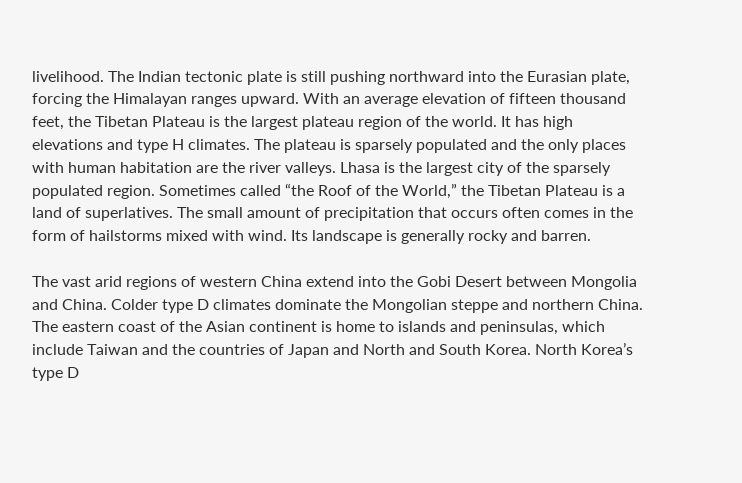livelihood. The Indian tectonic plate is still pushing northward into the Eurasian plate, forcing the Himalayan ranges upward. With an average elevation of fifteen thousand feet, the Tibetan Plateau is the largest plateau region of the world. It has high elevations and type H climates. The plateau is sparsely populated and the only places with human habitation are the river valleys. Lhasa is the largest city of the sparsely populated region. Sometimes called “the Roof of the World,” the Tibetan Plateau is a land of superlatives. The small amount of precipitation that occurs often comes in the form of hailstorms mixed with wind. Its landscape is generally rocky and barren.

The vast arid regions of western China extend into the Gobi Desert between Mongolia and China. Colder type D climates dominate the Mongolian steppe and northern China. The eastern coast of the Asian continent is home to islands and peninsulas, which include Taiwan and the countries of Japan and North and South Korea. North Korea’s type D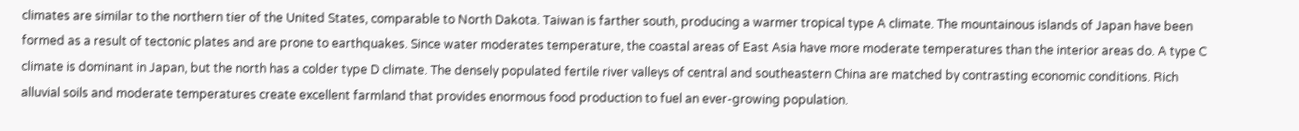climates are similar to the northern tier of the United States, comparable to North Dakota. Taiwan is farther south, producing a warmer tropical type A climate. The mountainous islands of Japan have been formed as a result of tectonic plates and are prone to earthquakes. Since water moderates temperature, the coastal areas of East Asia have more moderate temperatures than the interior areas do. A type C climate is dominant in Japan, but the north has a colder type D climate. The densely populated fertile river valleys of central and southeastern China are matched by contrasting economic conditions. Rich alluvial soils and moderate temperatures create excellent farmland that provides enormous food production to fuel an ever-growing population.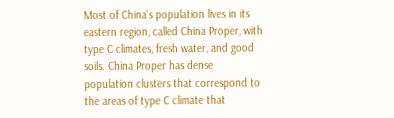Most of China’s population lives in its eastern region, called China Proper, with type C climates, fresh water, and good soils. China Proper has dense population clusters that correspond to the areas of type C climate that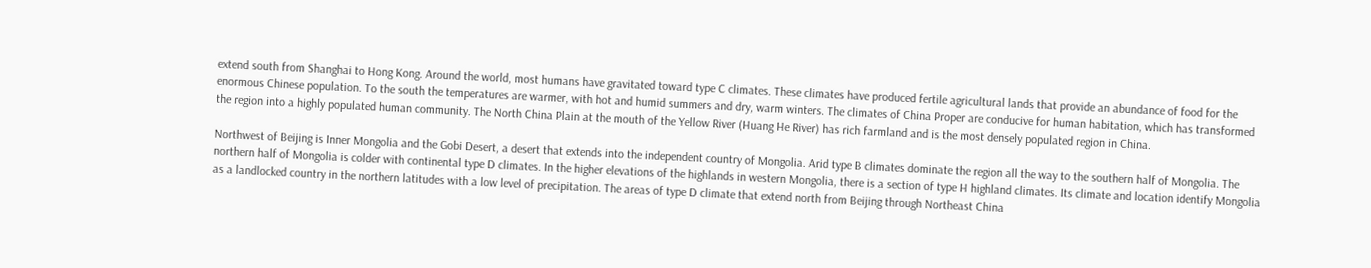extend south from Shanghai to Hong Kong. Around the world, most humans have gravitated toward type C climates. These climates have produced fertile agricultural lands that provide an abundance of food for the enormous Chinese population. To the south the temperatures are warmer, with hot and humid summers and dry, warm winters. The climates of China Proper are conducive for human habitation, which has transformed the region into a highly populated human community. The North China Plain at the mouth of the Yellow River (Huang He River) has rich farmland and is the most densely populated region in China.

Northwest of Beijing is Inner Mongolia and the Gobi Desert, a desert that extends into the independent country of Mongolia. Arid type B climates dominate the region all the way to the southern half of Mongolia. The northern half of Mongolia is colder with continental type D climates. In the higher elevations of the highlands in western Mongolia, there is a section of type H highland climates. Its climate and location identify Mongolia as a landlocked country in the northern latitudes with a low level of precipitation. The areas of type D climate that extend north from Beijing through Northeast China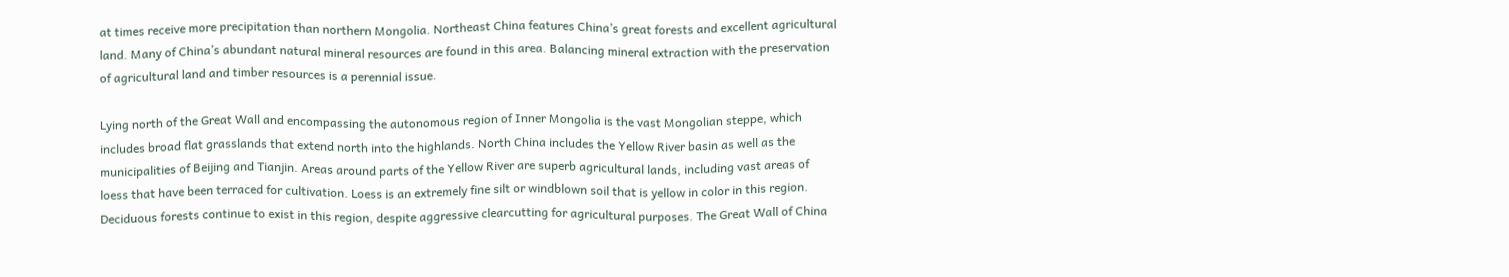at times receive more precipitation than northern Mongolia. Northeast China features China’s great forests and excellent agricultural land. Many of China’s abundant natural mineral resources are found in this area. Balancing mineral extraction with the preservation of agricultural land and timber resources is a perennial issue.

Lying north of the Great Wall and encompassing the autonomous region of Inner Mongolia is the vast Mongolian steppe, which includes broad flat grasslands that extend north into the highlands. North China includes the Yellow River basin as well as the municipalities of Beijing and Tianjin. Areas around parts of the Yellow River are superb agricultural lands, including vast areas of loess that have been terraced for cultivation. Loess is an extremely fine silt or windblown soil that is yellow in color in this region. Deciduous forests continue to exist in this region, despite aggressive clearcutting for agricultural purposes. The Great Wall of China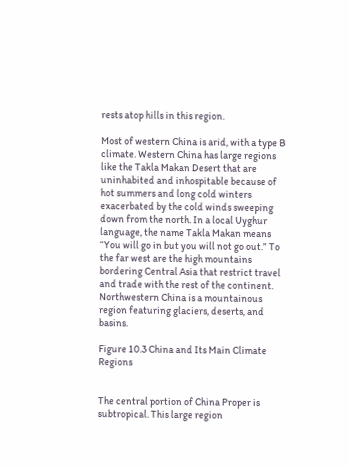rests atop hills in this region.

Most of western China is arid, with a type B climate. Western China has large regions like the Takla Makan Desert that are uninhabited and inhospitable because of hot summers and long cold winters exacerbated by the cold winds sweeping down from the north. In a local Uyghur language, the name Takla Makan means “You will go in but you will not go out.” To the far west are the high mountains bordering Central Asia that restrict travel and trade with the rest of the continent. Northwestern China is a mountainous region featuring glaciers, deserts, and basins.

Figure 10.3 China and Its Main Climate Regions


The central portion of China Proper is subtropical. This large region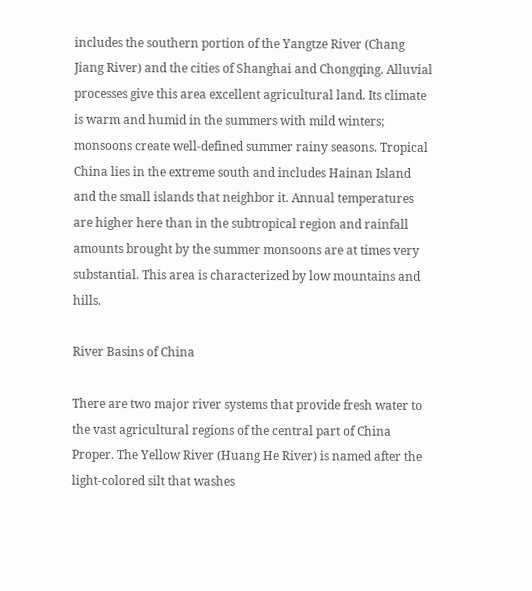includes the southern portion of the Yangtze River (Chang Jiang River) and the cities of Shanghai and Chongqing. Alluvial processes give this area excellent agricultural land. Its climate is warm and humid in the summers with mild winters; monsoons create well-defined summer rainy seasons. Tropical China lies in the extreme south and includes Hainan Island and the small islands that neighbor it. Annual temperatures are higher here than in the subtropical region and rainfall amounts brought by the summer monsoons are at times very substantial. This area is characterized by low mountains and hills.

River Basins of China

There are two major river systems that provide fresh water to the vast agricultural regions of the central part of China Proper. The Yellow River (Huang He River) is named after the light-colored silt that washes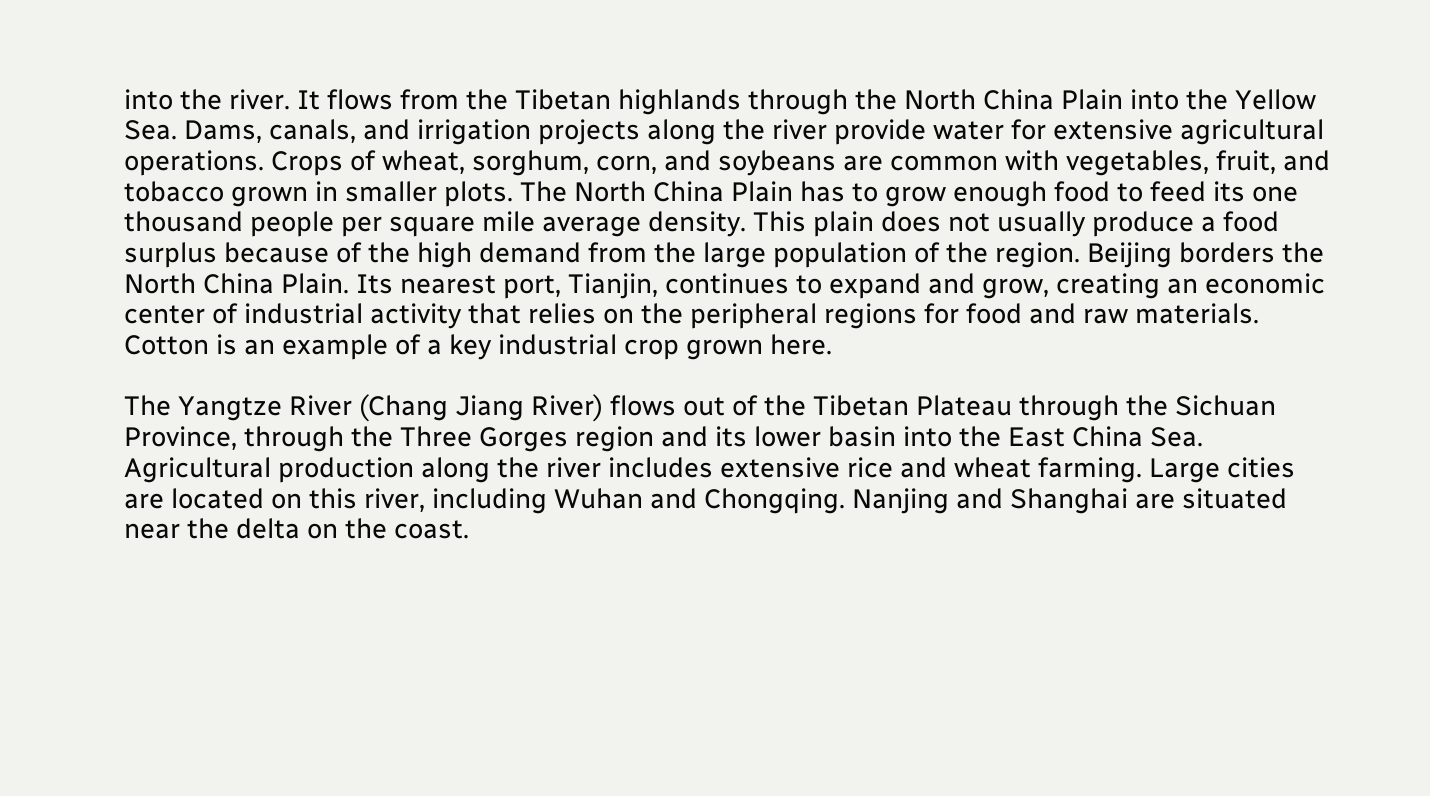into the river. It flows from the Tibetan highlands through the North China Plain into the Yellow Sea. Dams, canals, and irrigation projects along the river provide water for extensive agricultural operations. Crops of wheat, sorghum, corn, and soybeans are common with vegetables, fruit, and tobacco grown in smaller plots. The North China Plain has to grow enough food to feed its one thousand people per square mile average density. This plain does not usually produce a food surplus because of the high demand from the large population of the region. Beijing borders the North China Plain. Its nearest port, Tianjin, continues to expand and grow, creating an economic center of industrial activity that relies on the peripheral regions for food and raw materials. Cotton is an example of a key industrial crop grown here.

The Yangtze River (Chang Jiang River) flows out of the Tibetan Plateau through the Sichuan Province, through the Three Gorges region and its lower basin into the East China Sea. Agricultural production along the river includes extensive rice and wheat farming. Large cities are located on this river, including Wuhan and Chongqing. Nanjing and Shanghai are situated near the delta on the coast.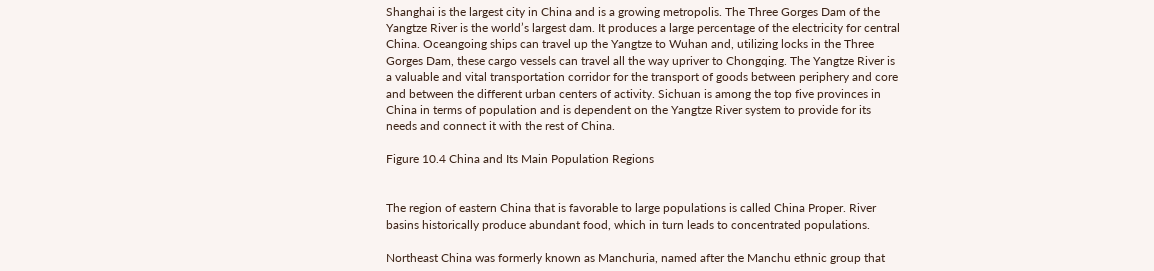Shanghai is the largest city in China and is a growing metropolis. The Three Gorges Dam of the Yangtze River is the world’s largest dam. It produces a large percentage of the electricity for central China. Oceangoing ships can travel up the Yangtze to Wuhan and, utilizing locks in the Three Gorges Dam, these cargo vessels can travel all the way upriver to Chongqing. The Yangtze River is a valuable and vital transportation corridor for the transport of goods between periphery and core and between the different urban centers of activity. Sichuan is among the top five provinces in China in terms of population and is dependent on the Yangtze River system to provide for its needs and connect it with the rest of China.

Figure 10.4 China and Its Main Population Regions


The region of eastern China that is favorable to large populations is called China Proper. River basins historically produce abundant food, which in turn leads to concentrated populations.

Northeast China was formerly known as Manchuria, named after the Manchu ethnic group that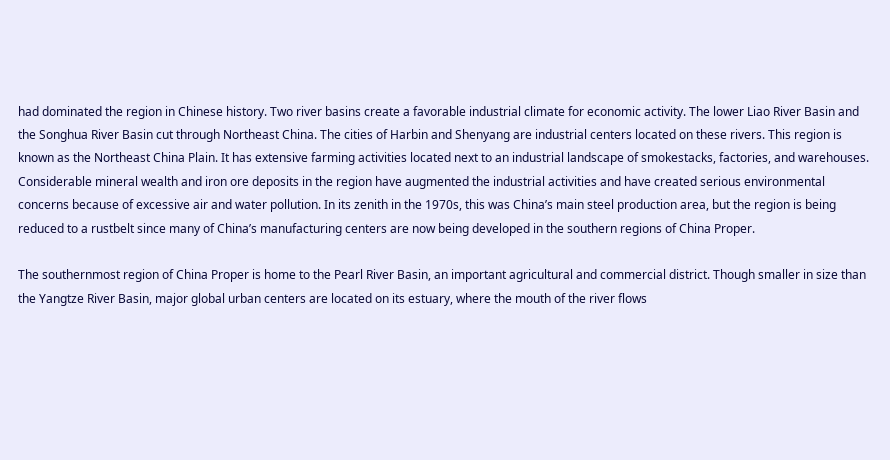had dominated the region in Chinese history. Two river basins create a favorable industrial climate for economic activity. The lower Liao River Basin and the Songhua River Basin cut through Northeast China. The cities of Harbin and Shenyang are industrial centers located on these rivers. This region is known as the Northeast China Plain. It has extensive farming activities located next to an industrial landscape of smokestacks, factories, and warehouses. Considerable mineral wealth and iron ore deposits in the region have augmented the industrial activities and have created serious environmental concerns because of excessive air and water pollution. In its zenith in the 1970s, this was China’s main steel production area, but the region is being reduced to a rustbelt since many of China’s manufacturing centers are now being developed in the southern regions of China Proper.

The southernmost region of China Proper is home to the Pearl River Basin, an important agricultural and commercial district. Though smaller in size than the Yangtze River Basin, major global urban centers are located on its estuary, where the mouth of the river flows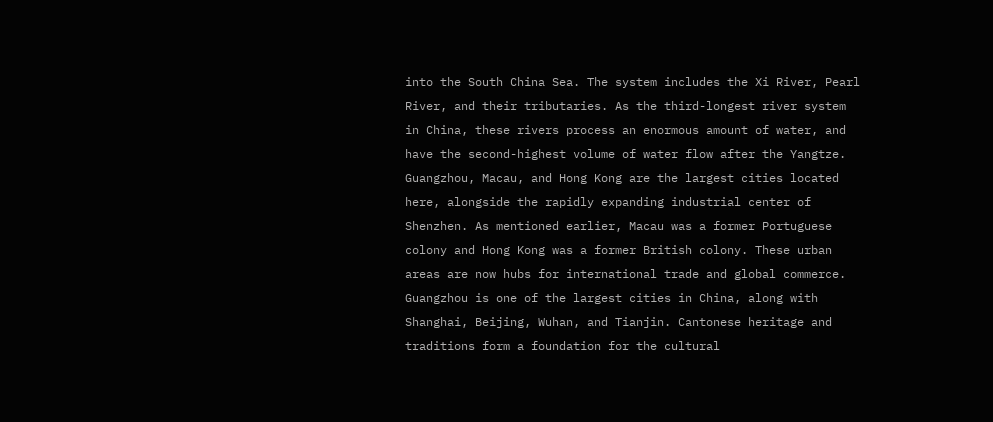into the South China Sea. The system includes the Xi River, Pearl River, and their tributaries. As the third-longest river system in China, these rivers process an enormous amount of water, and have the second-highest volume of water flow after the Yangtze. Guangzhou, Macau, and Hong Kong are the largest cities located here, alongside the rapidly expanding industrial center of Shenzhen. As mentioned earlier, Macau was a former Portuguese colony and Hong Kong was a former British colony. These urban areas are now hubs for international trade and global commerce. Guangzhou is one of the largest cities in China, along with Shanghai, Beijing, Wuhan, and Tianjin. Cantonese heritage and traditions form a foundation for the cultural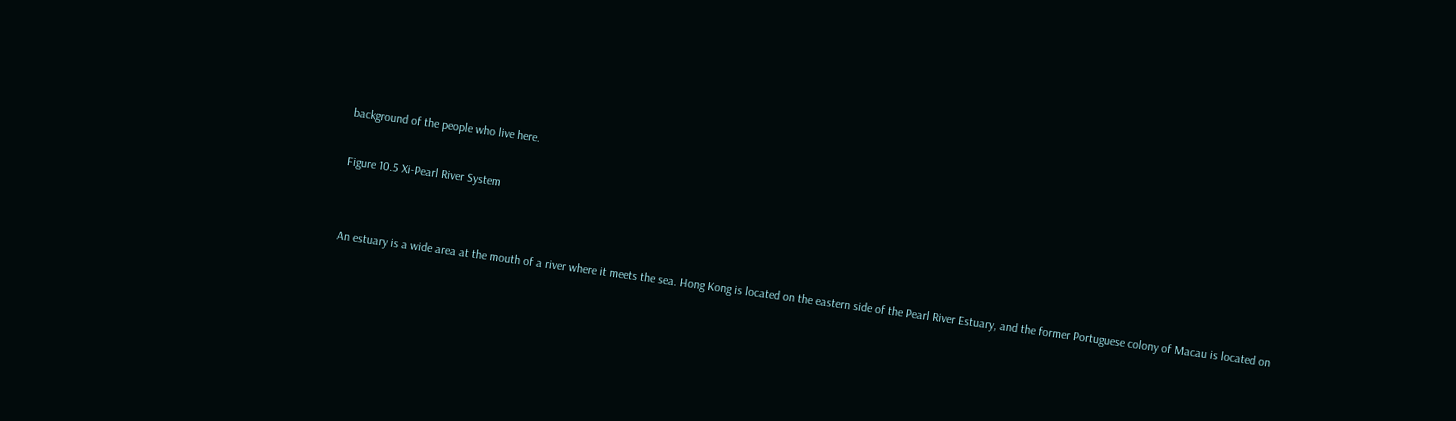background of the people who live here.

Figure 10.5 Xi-Pearl River System


An estuary is a wide area at the mouth of a river where it meets the sea. Hong Kong is located on the eastern side of the Pearl River Estuary, and the former Portuguese colony of Macau is located on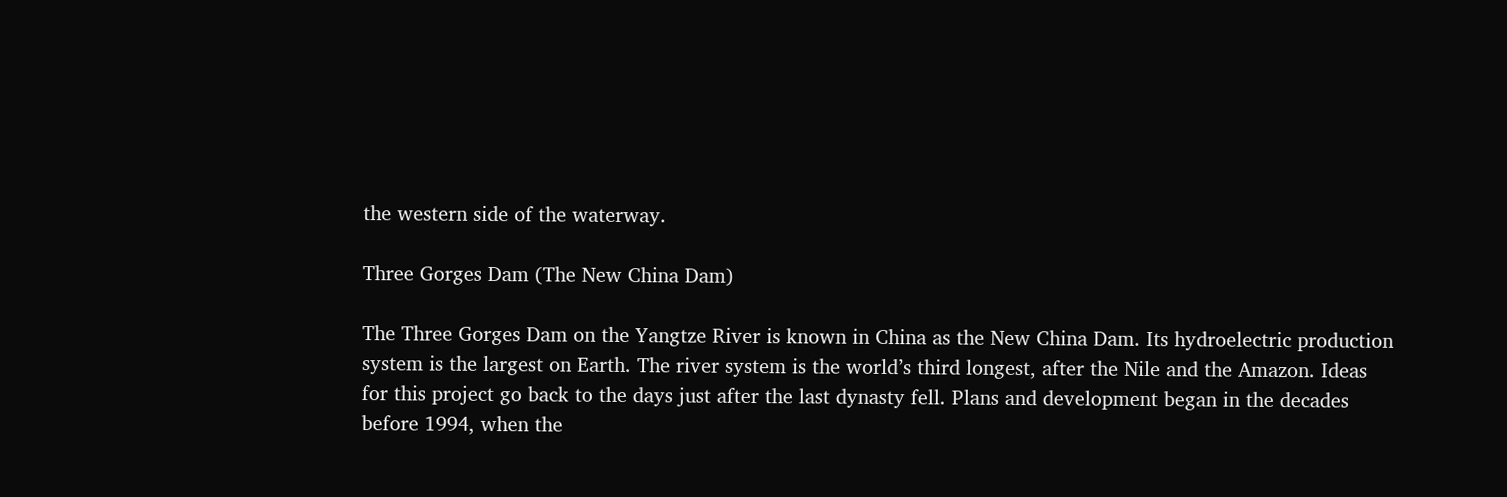the western side of the waterway.

Three Gorges Dam (The New China Dam)

The Three Gorges Dam on the Yangtze River is known in China as the New China Dam. Its hydroelectric production system is the largest on Earth. The river system is the world’s third longest, after the Nile and the Amazon. Ideas for this project go back to the days just after the last dynasty fell. Plans and development began in the decades before 1994, when the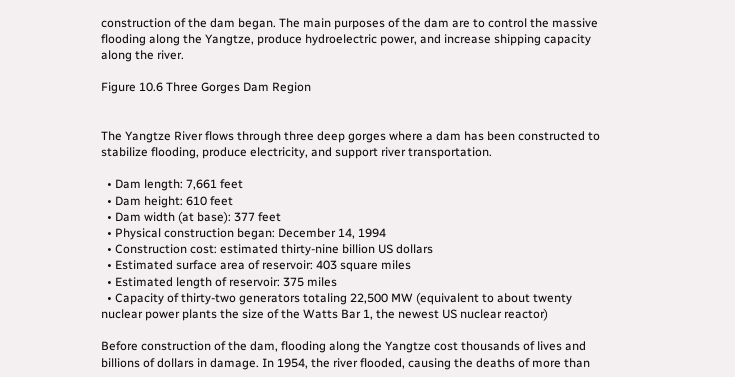construction of the dam began. The main purposes of the dam are to control the massive flooding along the Yangtze, produce hydroelectric power, and increase shipping capacity along the river.

Figure 10.6 Three Gorges Dam Region


The Yangtze River flows through three deep gorges where a dam has been constructed to stabilize flooding, produce electricity, and support river transportation.

  • Dam length: 7,661 feet
  • Dam height: 610 feet
  • Dam width (at base): 377 feet
  • Physical construction began: December 14, 1994
  • Construction cost: estimated thirty-nine billion US dollars
  • Estimated surface area of reservoir: 403 square miles
  • Estimated length of reservoir: 375 miles
  • Capacity of thirty-two generators totaling 22,500 MW (equivalent to about twenty nuclear power plants the size of the Watts Bar 1, the newest US nuclear reactor)

Before construction of the dam, flooding along the Yangtze cost thousands of lives and billions of dollars in damage. In 1954, the river flooded, causing the deaths of more than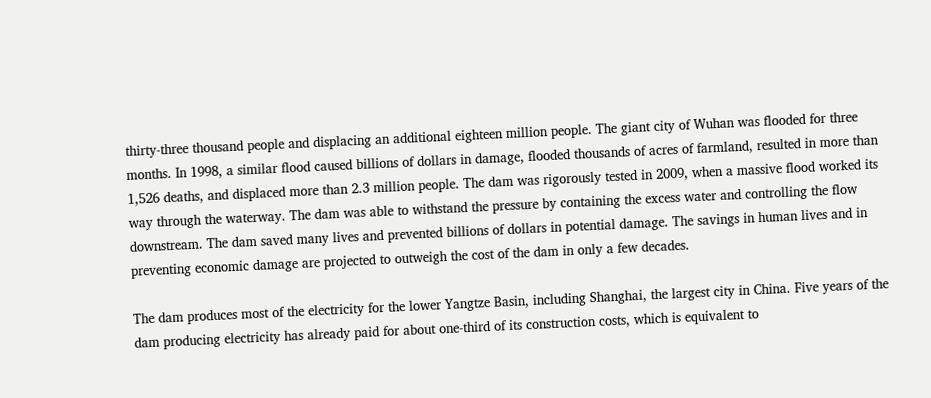thirty-three thousand people and displacing an additional eighteen million people. The giant city of Wuhan was flooded for three months. In 1998, a similar flood caused billions of dollars in damage, flooded thousands of acres of farmland, resulted in more than 1,526 deaths, and displaced more than 2.3 million people. The dam was rigorously tested in 2009, when a massive flood worked its way through the waterway. The dam was able to withstand the pressure by containing the excess water and controlling the flow downstream. The dam saved many lives and prevented billions of dollars in potential damage. The savings in human lives and in preventing economic damage are projected to outweigh the cost of the dam in only a few decades.

The dam produces most of the electricity for the lower Yangtze Basin, including Shanghai, the largest city in China. Five years of the dam producing electricity has already paid for about one-third of its construction costs, which is equivalent to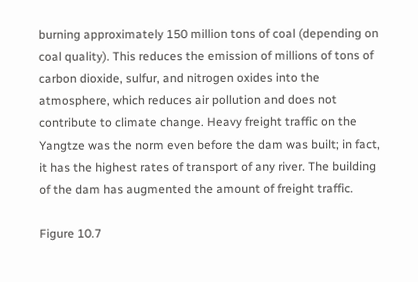burning approximately 150 million tons of coal (depending on coal quality). This reduces the emission of millions of tons of carbon dioxide, sulfur, and nitrogen oxides into the atmosphere, which reduces air pollution and does not contribute to climate change. Heavy freight traffic on the Yangtze was the norm even before the dam was built; in fact, it has the highest rates of transport of any river. The building of the dam has augmented the amount of freight traffic.

Figure 10.7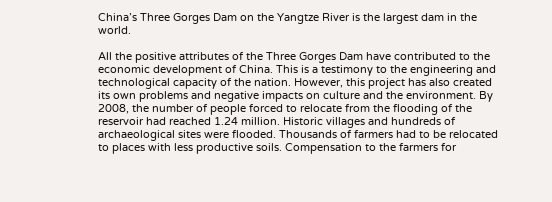China’s Three Gorges Dam on the Yangtze River is the largest dam in the world.

All the positive attributes of the Three Gorges Dam have contributed to the economic development of China. This is a testimony to the engineering and technological capacity of the nation. However, this project has also created its own problems and negative impacts on culture and the environment. By 2008, the number of people forced to relocate from the flooding of the reservoir had reached 1.24 million. Historic villages and hundreds of archaeological sites were flooded. Thousands of farmers had to be relocated to places with less productive soils. Compensation to the farmers for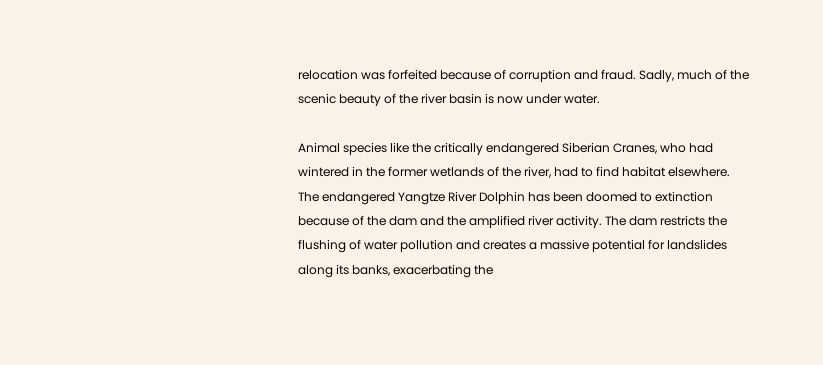relocation was forfeited because of corruption and fraud. Sadly, much of the scenic beauty of the river basin is now under water.

Animal species like the critically endangered Siberian Cranes, who had wintered in the former wetlands of the river, had to find habitat elsewhere. The endangered Yangtze River Dolphin has been doomed to extinction because of the dam and the amplified river activity. The dam restricts the flushing of water pollution and creates a massive potential for landslides along its banks, exacerbating the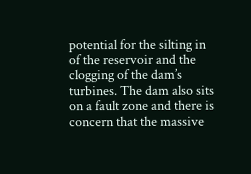potential for the silting in of the reservoir and the clogging of the dam’s turbines. The dam also sits on a fault zone and there is concern that the massive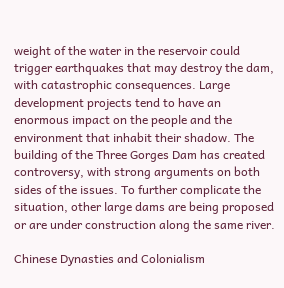weight of the water in the reservoir could trigger earthquakes that may destroy the dam, with catastrophic consequences. Large development projects tend to have an enormous impact on the people and the environment that inhabit their shadow. The building of the Three Gorges Dam has created controversy, with strong arguments on both sides of the issues. To further complicate the situation, other large dams are being proposed or are under construction along the same river.

Chinese Dynasties and Colonialism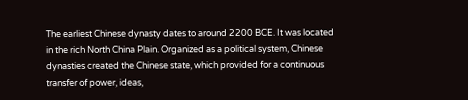The earliest Chinese dynasty dates to around 2200 BCE. It was located in the rich North China Plain. Organized as a political system, Chinese dynasties created the Chinese state, which provided for a continuous transfer of power, ideas,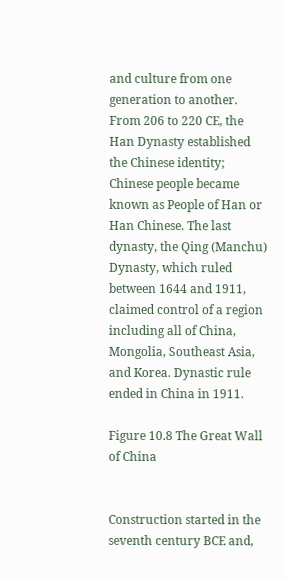and culture from one generation to another. From 206 to 220 CE, the Han Dynasty established the Chinese identity; Chinese people became known as People of Han or Han Chinese. The last dynasty, the Qing (Manchu) Dynasty, which ruled between 1644 and 1911, claimed control of a region including all of China, Mongolia, Southeast Asia, and Korea. Dynastic rule ended in China in 1911.

Figure 10.8 The Great Wall of China


Construction started in the seventh century BCE and,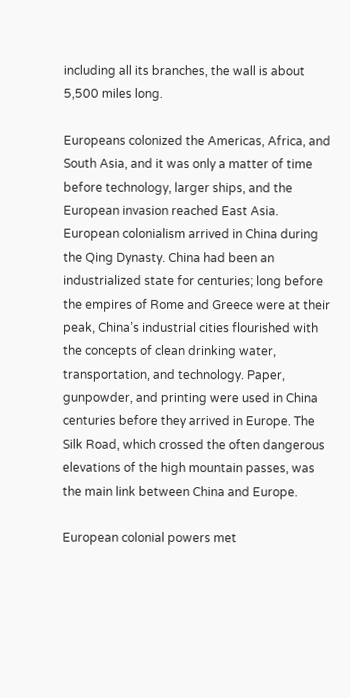including all its branches, the wall is about 5,500 miles long.

Europeans colonized the Americas, Africa, and South Asia, and it was only a matter of time before technology, larger ships, and the European invasion reached East Asia. European colonialism arrived in China during the Qing Dynasty. China had been an industrialized state for centuries; long before the empires of Rome and Greece were at their peak, China’s industrial cities flourished with the concepts of clean drinking water, transportation, and technology. Paper, gunpowder, and printing were used in China centuries before they arrived in Europe. The Silk Road, which crossed the often dangerous elevations of the high mountain passes, was the main link between China and Europe.

European colonial powers met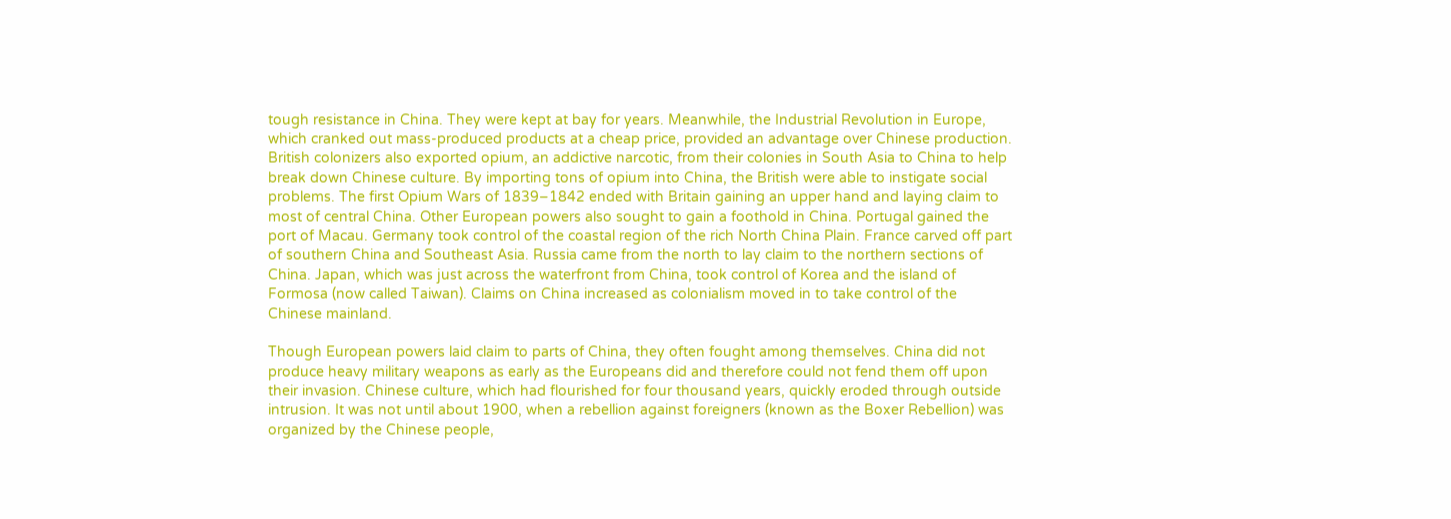tough resistance in China. They were kept at bay for years. Meanwhile, the Industrial Revolution in Europe, which cranked out mass-produced products at a cheap price, provided an advantage over Chinese production. British colonizers also exported opium, an addictive narcotic, from their colonies in South Asia to China to help break down Chinese culture. By importing tons of opium into China, the British were able to instigate social problems. The first Opium Wars of 1839–1842 ended with Britain gaining an upper hand and laying claim to most of central China. Other European powers also sought to gain a foothold in China. Portugal gained the port of Macau. Germany took control of the coastal region of the rich North China Plain. France carved off part of southern China and Southeast Asia. Russia came from the north to lay claim to the northern sections of China. Japan, which was just across the waterfront from China, took control of Korea and the island of Formosa (now called Taiwan). Claims on China increased as colonialism moved in to take control of the Chinese mainland.

Though European powers laid claim to parts of China, they often fought among themselves. China did not produce heavy military weapons as early as the Europeans did and therefore could not fend them off upon their invasion. Chinese culture, which had flourished for four thousand years, quickly eroded through outside intrusion. It was not until about 1900, when a rebellion against foreigners (known as the Boxer Rebellion) was organized by the Chinese people,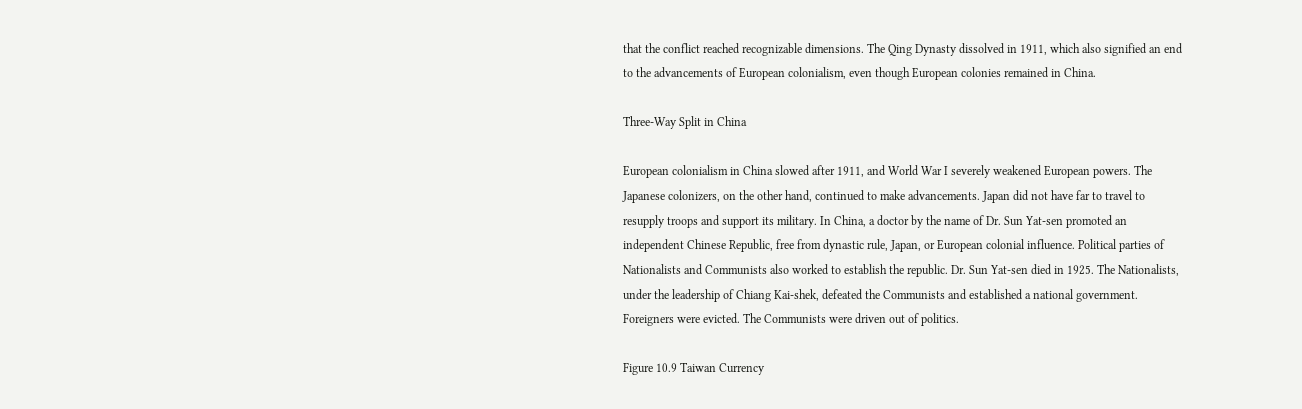that the conflict reached recognizable dimensions. The Qing Dynasty dissolved in 1911, which also signified an end to the advancements of European colonialism, even though European colonies remained in China.

Three-Way Split in China

European colonialism in China slowed after 1911, and World War I severely weakened European powers. The Japanese colonizers, on the other hand, continued to make advancements. Japan did not have far to travel to resupply troops and support its military. In China, a doctor by the name of Dr. Sun Yat-sen promoted an independent Chinese Republic, free from dynastic rule, Japan, or European colonial influence. Political parties of Nationalists and Communists also worked to establish the republic. Dr. Sun Yat-sen died in 1925. The Nationalists, under the leadership of Chiang Kai-shek, defeated the Communists and established a national government. Foreigners were evicted. The Communists were driven out of politics.

Figure 10.9 Taiwan Currency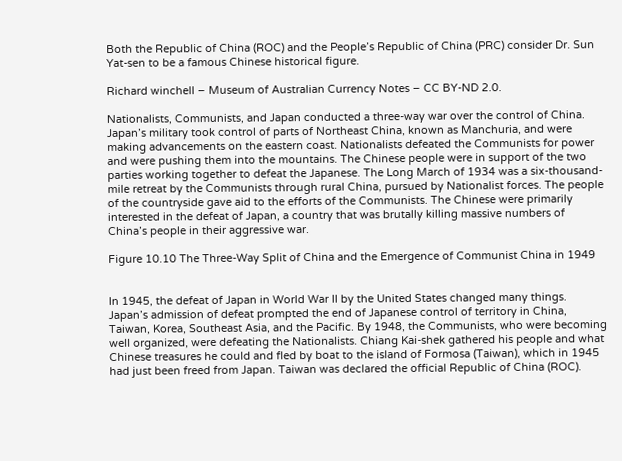Both the Republic of China (ROC) and the People’s Republic of China (PRC) consider Dr. Sun Yat-sen to be a famous Chinese historical figure.

Richard winchell – Museum of Australian Currency Notes – CC BY-ND 2.0.

Nationalists, Communists, and Japan conducted a three-way war over the control of China. Japan’s military took control of parts of Northeast China, known as Manchuria, and were making advancements on the eastern coast. Nationalists defeated the Communists for power and were pushing them into the mountains. The Chinese people were in support of the two parties working together to defeat the Japanese. The Long March of 1934 was a six-thousand-mile retreat by the Communists through rural China, pursued by Nationalist forces. The people of the countryside gave aid to the efforts of the Communists. The Chinese were primarily interested in the defeat of Japan, a country that was brutally killing massive numbers of China’s people in their aggressive war.

Figure 10.10 The Three-Way Split of China and the Emergence of Communist China in 1949


In 1945, the defeat of Japan in World War II by the United States changed many things. Japan’s admission of defeat prompted the end of Japanese control of territory in China, Taiwan, Korea, Southeast Asia, and the Pacific. By 1948, the Communists, who were becoming well organized, were defeating the Nationalists. Chiang Kai-shek gathered his people and what Chinese treasures he could and fled by boat to the island of Formosa (Taiwan), which in 1945 had just been freed from Japan. Taiwan was declared the official Republic of China (ROC).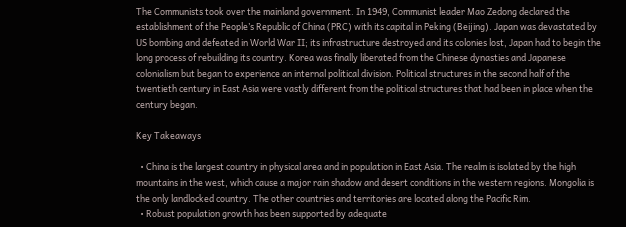The Communists took over the mainland government. In 1949, Communist leader Mao Zedong declared the establishment of the People’s Republic of China (PRC) with its capital in Peking (Beijing). Japan was devastated by US bombing and defeated in World War II; its infrastructure destroyed and its colonies lost, Japan had to begin the long process of rebuilding its country. Korea was finally liberated from the Chinese dynasties and Japanese colonialism but began to experience an internal political division. Political structures in the second half of the twentieth century in East Asia were vastly different from the political structures that had been in place when the century began.

Key Takeaways

  • China is the largest country in physical area and in population in East Asia. The realm is isolated by the high mountains in the west, which cause a major rain shadow and desert conditions in the western regions. Mongolia is the only landlocked country. The other countries and territories are located along the Pacific Rim.
  • Robust population growth has been supported by adequate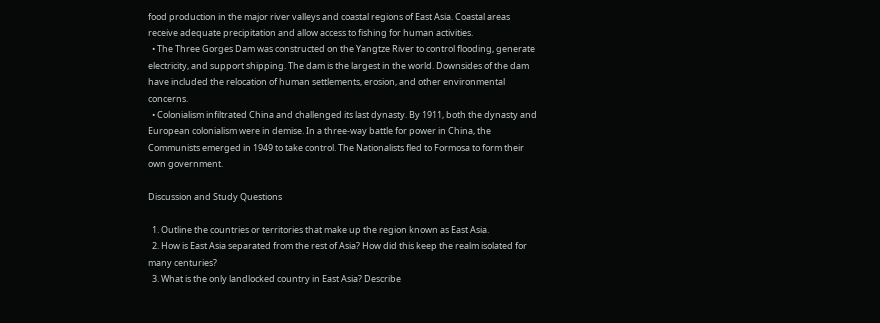food production in the major river valleys and coastal regions of East Asia. Coastal areas receive adequate precipitation and allow access to fishing for human activities.
  • The Three Gorges Dam was constructed on the Yangtze River to control flooding, generate electricity, and support shipping. The dam is the largest in the world. Downsides of the dam have included the relocation of human settlements, erosion, and other environmental concerns.
  • Colonialism infiltrated China and challenged its last dynasty. By 1911, both the dynasty and European colonialism were in demise. In a three-way battle for power in China, the Communists emerged in 1949 to take control. The Nationalists fled to Formosa to form their own government.

Discussion and Study Questions

  1. Outline the countries or territories that make up the region known as East Asia.
  2. How is East Asia separated from the rest of Asia? How did this keep the realm isolated for many centuries?
  3. What is the only landlocked country in East Asia? Describe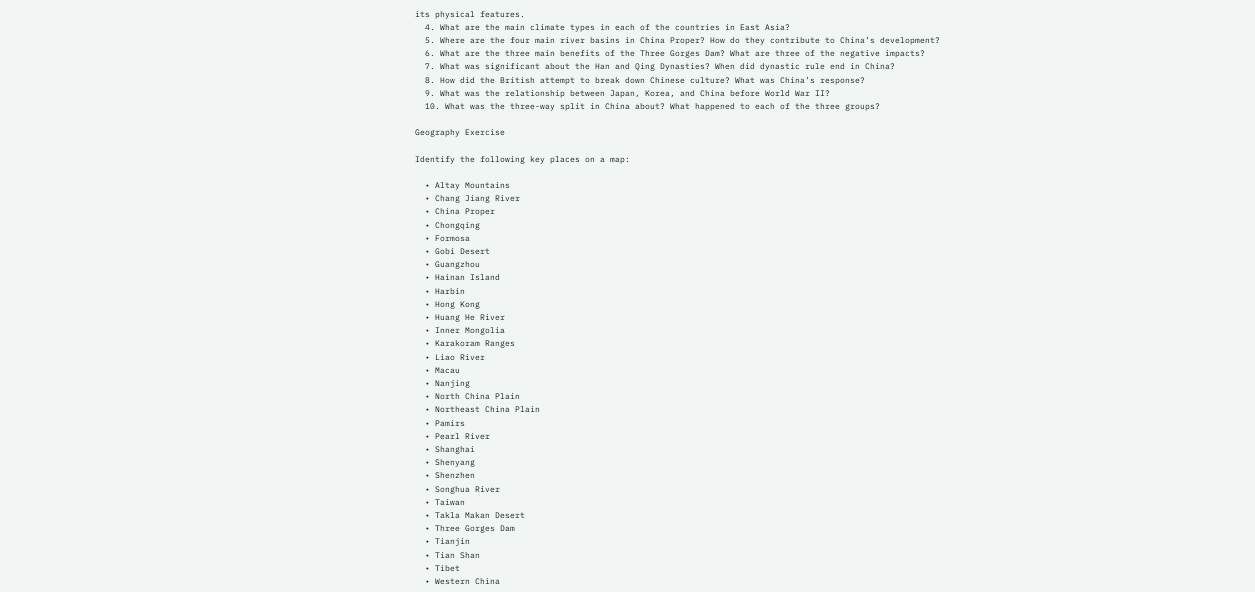its physical features.
  4. What are the main climate types in each of the countries in East Asia?
  5. Where are the four main river basins in China Proper? How do they contribute to China’s development?
  6. What are the three main benefits of the Three Gorges Dam? What are three of the negative impacts?
  7. What was significant about the Han and Qing Dynasties? When did dynastic rule end in China?
  8. How did the British attempt to break down Chinese culture? What was China’s response?
  9. What was the relationship between Japan, Korea, and China before World War II?
  10. What was the three-way split in China about? What happened to each of the three groups?

Geography Exercise

Identify the following key places on a map:

  • Altay Mountains
  • Chang Jiang River
  • China Proper
  • Chongqing
  • Formosa
  • Gobi Desert
  • Guangzhou
  • Hainan Island
  • Harbin
  • Hong Kong
  • Huang He River
  • Inner Mongolia
  • Karakoram Ranges
  • Liao River
  • Macau
  • Nanjing
  • North China Plain
  • Northeast China Plain
  • Pamirs
  • Pearl River
  • Shanghai
  • Shenyang
  • Shenzhen
  • Songhua River
  • Taiwan
  • Takla Makan Desert
  • Three Gorges Dam
  • Tianjin
  • Tian Shan
  • Tibet
  • Western China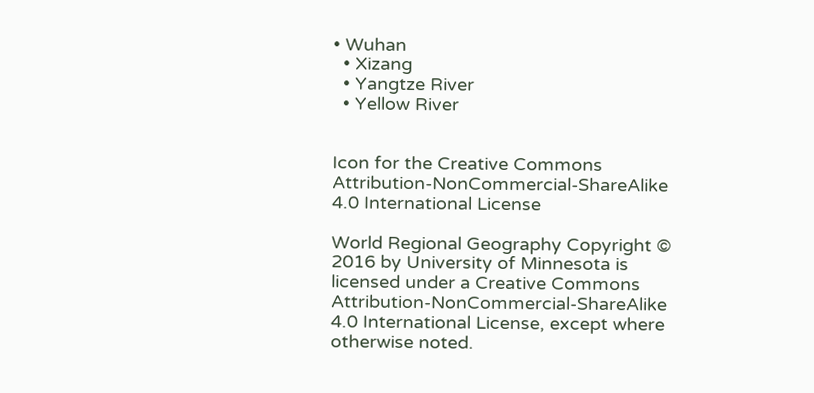• Wuhan
  • Xizang
  • Yangtze River
  • Yellow River


Icon for the Creative Commons Attribution-NonCommercial-ShareAlike 4.0 International License

World Regional Geography Copyright © 2016 by University of Minnesota is licensed under a Creative Commons Attribution-NonCommercial-ShareAlike 4.0 International License, except where otherwise noted.